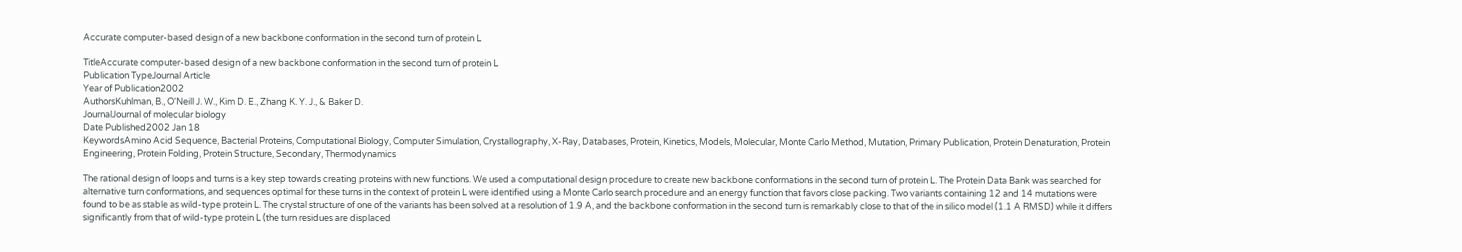Accurate computer-based design of a new backbone conformation in the second turn of protein L

TitleAccurate computer-based design of a new backbone conformation in the second turn of protein L
Publication TypeJournal Article
Year of Publication2002
AuthorsKuhlman, B., O'Neill J. W., Kim D. E., Zhang K. Y. J., & Baker D.
JournalJournal of molecular biology
Date Published2002 Jan 18
KeywordsAmino Acid Sequence, Bacterial Proteins, Computational Biology, Computer Simulation, Crystallography, X-Ray, Databases, Protein, Kinetics, Models, Molecular, Monte Carlo Method, Mutation, Primary Publication, Protein Denaturation, Protein Engineering, Protein Folding, Protein Structure, Secondary, Thermodynamics

The rational design of loops and turns is a key step towards creating proteins with new functions. We used a computational design procedure to create new backbone conformations in the second turn of protein L. The Protein Data Bank was searched for alternative turn conformations, and sequences optimal for these turns in the context of protein L were identified using a Monte Carlo search procedure and an energy function that favors close packing. Two variants containing 12 and 14 mutations were found to be as stable as wild-type protein L. The crystal structure of one of the variants has been solved at a resolution of 1.9 A, and the backbone conformation in the second turn is remarkably close to that of the in silico model (1.1 A RMSD) while it differs significantly from that of wild-type protein L (the turn residues are displaced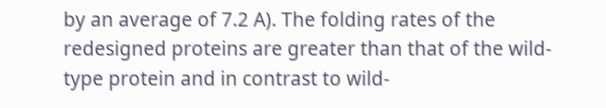by an average of 7.2 A). The folding rates of the redesigned proteins are greater than that of the wild-type protein and in contrast to wild-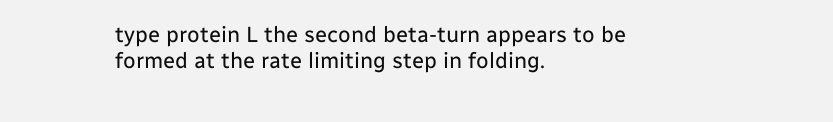type protein L the second beta-turn appears to be formed at the rate limiting step in folding.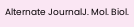Alternate JournalJ. Mol. Biol.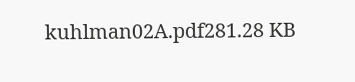kuhlman02A.pdf281.28 KB